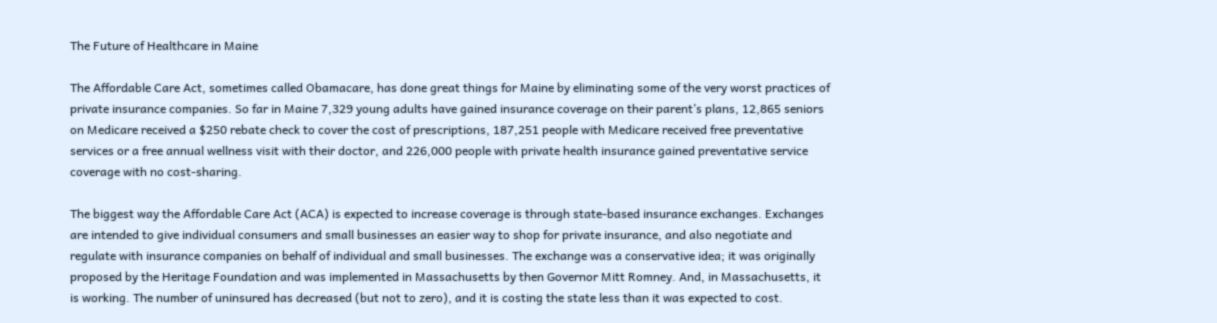The Future of Healthcare in Maine

The Affordable Care Act, sometimes called Obamacare, has done great things for Maine by eliminating some of the very worst practices of private insurance companies. So far in Maine 7,329 young adults have gained insurance coverage on their parent’s plans, 12,865 seniors on Medicare received a $250 rebate check to cover the cost of prescriptions, 187,251 people with Medicare received free preventative services or a free annual wellness visit with their doctor, and 226,000 people with private health insurance gained preventative service coverage with no cost-sharing.

The biggest way the Affordable Care Act (ACA) is expected to increase coverage is through state-based insurance exchanges. Exchanges are intended to give individual consumers and small businesses an easier way to shop for private insurance, and also negotiate and regulate with insurance companies on behalf of individual and small businesses. The exchange was a conservative idea; it was originally proposed by the Heritage Foundation and was implemented in Massachusetts by then Governor Mitt Romney. And, in Massachusetts, it is working. The number of uninsured has decreased (but not to zero), and it is costing the state less than it was expected to cost.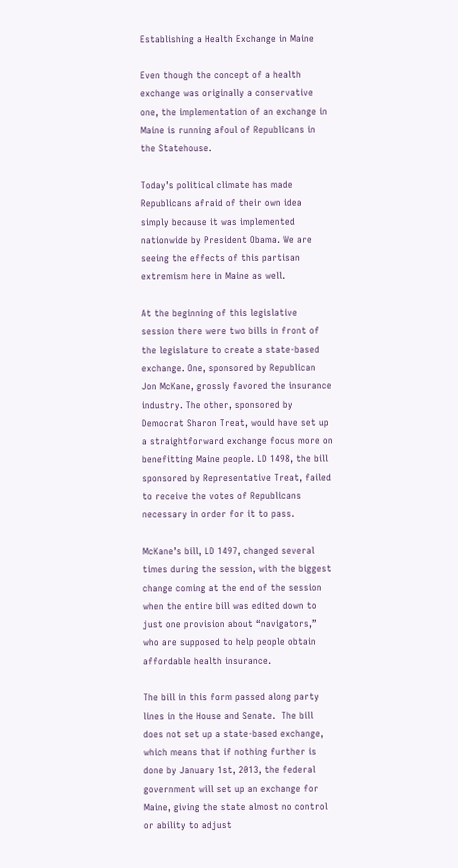Establishing a Health Exchange in Maine

Even though the concept of a health exchange was originally a conservative one, the implementation of an exchange in Maine is running afoul of Republicans in the Statehouse.

Today’s political climate has made Republicans afraid of their own idea simply because it was implemented nationwide by President Obama. We are seeing the effects of this partisan extremism here in Maine as well.

At the beginning of this legislative session there were two bills in front of the legislature to create a state-based exchange. One, sponsored by Republican Jon McKane, grossly favored the insurance industry. The other, sponsored by Democrat Sharon Treat, would have set up a straightforward exchange focus more on benefitting Maine people. LD 1498, the bill sponsored by Representative Treat, failed to receive the votes of Republicans necessary in order for it to pass.

McKane’s bill, LD 1497, changed several times during the session, with the biggest change coming at the end of the session when the entire bill was edited down to just one provision about “navigators,” who are supposed to help people obtain affordable health insurance.

The bill in this form passed along party lines in the House and Senate.  The bill does not set up a state-based exchange, which means that if nothing further is done by January 1st, 2013, the federal government will set up an exchange for Maine, giving the state almost no control or ability to adjust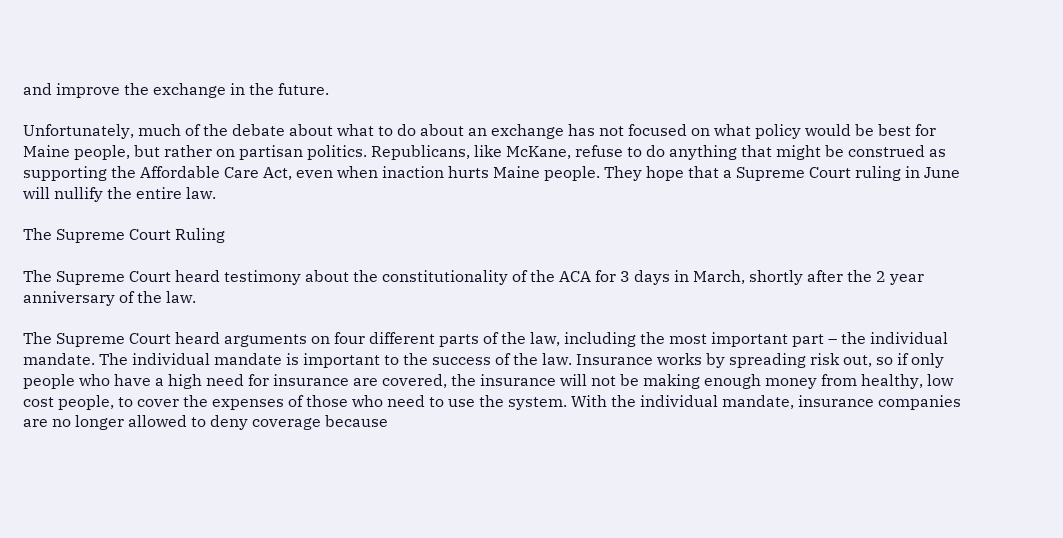and improve the exchange in the future.

Unfortunately, much of the debate about what to do about an exchange has not focused on what policy would be best for Maine people, but rather on partisan politics. Republicans, like McKane, refuse to do anything that might be construed as supporting the Affordable Care Act, even when inaction hurts Maine people. They hope that a Supreme Court ruling in June will nullify the entire law.

The Supreme Court Ruling

The Supreme Court heard testimony about the constitutionality of the ACA for 3 days in March, shortly after the 2 year anniversary of the law.

The Supreme Court heard arguments on four different parts of the law, including the most important part – the individual mandate. The individual mandate is important to the success of the law. Insurance works by spreading risk out, so if only people who have a high need for insurance are covered, the insurance will not be making enough money from healthy, low cost people, to cover the expenses of those who need to use the system. With the individual mandate, insurance companies are no longer allowed to deny coverage because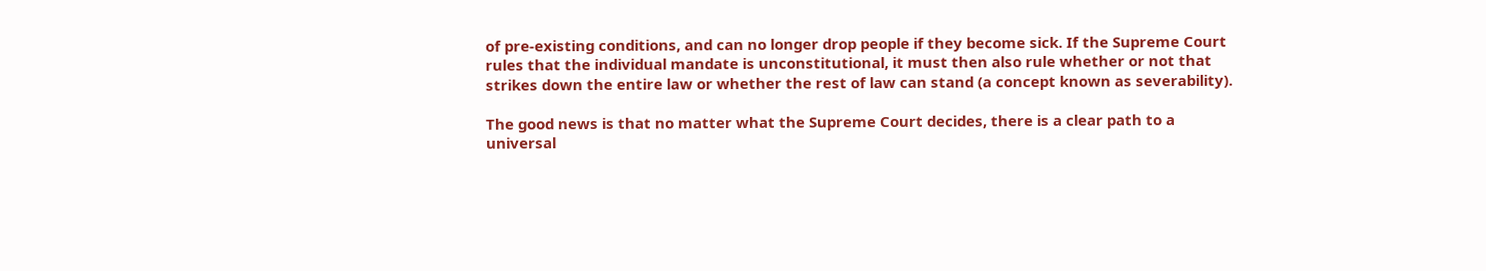of pre-existing conditions, and can no longer drop people if they become sick. If the Supreme Court rules that the individual mandate is unconstitutional, it must then also rule whether or not that strikes down the entire law or whether the rest of law can stand (a concept known as severability).

The good news is that no matter what the Supreme Court decides, there is a clear path to a universal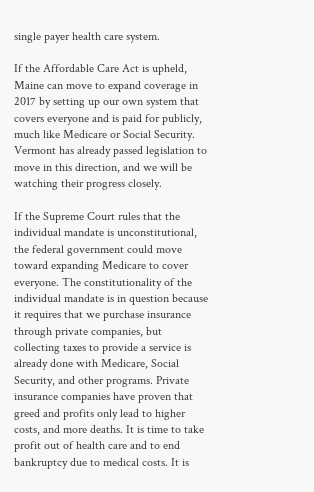single payer health care system.

If the Affordable Care Act is upheld, Maine can move to expand coverage in 2017 by setting up our own system that covers everyone and is paid for publicly, much like Medicare or Social Security. Vermont has already passed legislation to move in this direction, and we will be watching their progress closely.

If the Supreme Court rules that the individual mandate is unconstitutional, the federal government could move toward expanding Medicare to cover everyone. The constitutionality of the individual mandate is in question because it requires that we purchase insurance through private companies, but collecting taxes to provide a service is already done with Medicare, Social Security, and other programs. Private insurance companies have proven that greed and profits only lead to higher costs, and more deaths. It is time to take profit out of health care and to end bankruptcy due to medical costs. It is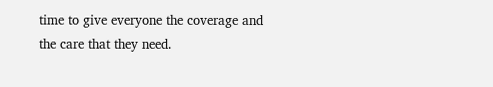time to give everyone the coverage and the care that they need.